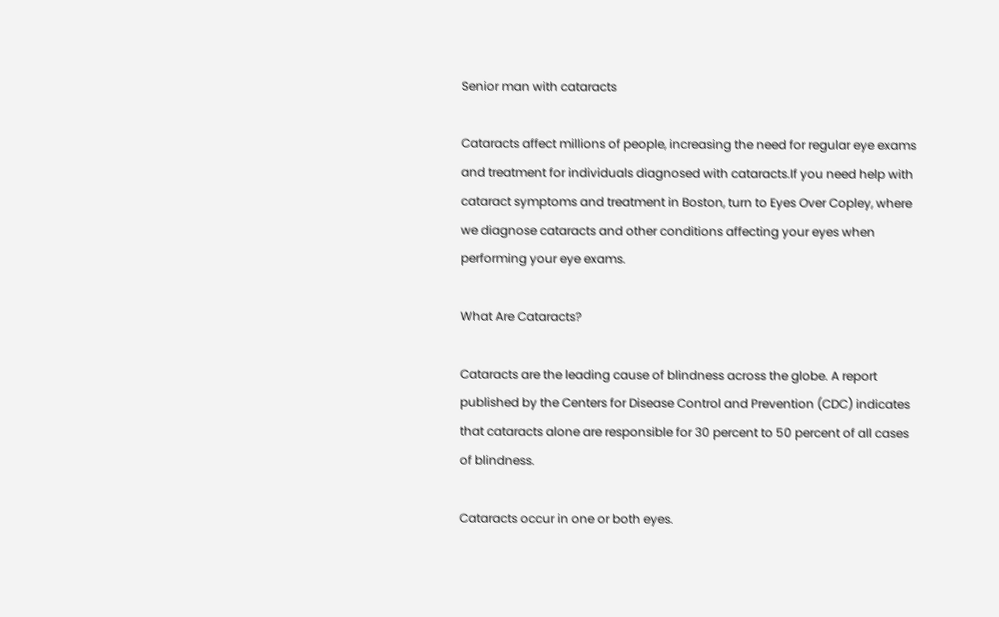Senior man with cataracts

Cataracts affect millions of people, increasing the need for regular eye exams and treatment for individuals diagnosed with cataracts.If you need help with cataract symptoms and treatment in Boston, turn to Eyes Over Copley, where we diagnose cataracts and other conditions affecting your eyes when performing your eye exams.

What Are Cataracts?

Cataracts are the leading cause of blindness across the globe. A report published by the Centers for Disease Control and Prevention (CDC) indicates that cataracts alone are responsible for 30 percent to 50 percent of all cases of blindness.

Cataracts occur in one or both eyes.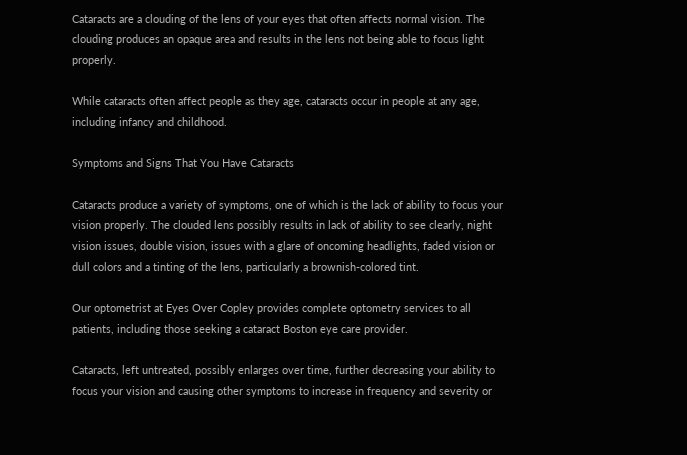Cataracts are a clouding of the lens of your eyes that often affects normal vision. The clouding produces an opaque area and results in the lens not being able to focus light properly.

While cataracts often affect people as they age, cataracts occur in people at any age, including infancy and childhood.

Symptoms and Signs That You Have Cataracts

Cataracts produce a variety of symptoms, one of which is the lack of ability to focus your vision properly. The clouded lens possibly results in lack of ability to see clearly, night vision issues, double vision, issues with a glare of oncoming headlights, faded vision or dull colors and a tinting of the lens, particularly a brownish-colored tint.

Our optometrist at Eyes Over Copley provides complete optometry services to all patients, including those seeking a cataract Boston eye care provider.

Cataracts, left untreated, possibly enlarges over time, further decreasing your ability to focus your vision and causing other symptoms to increase in frequency and severity or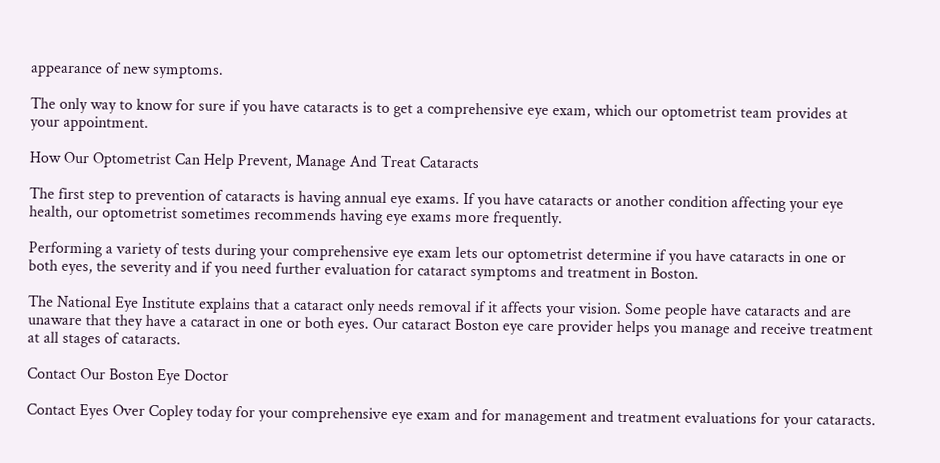appearance of new symptoms.

The only way to know for sure if you have cataracts is to get a comprehensive eye exam, which our optometrist team provides at your appointment.

How Our Optometrist Can Help Prevent, Manage And Treat Cataracts

The first step to prevention of cataracts is having annual eye exams. If you have cataracts or another condition affecting your eye health, our optometrist sometimes recommends having eye exams more frequently.

Performing a variety of tests during your comprehensive eye exam lets our optometrist determine if you have cataracts in one or both eyes, the severity and if you need further evaluation for cataract symptoms and treatment in Boston.

The National Eye Institute explains that a cataract only needs removal if it affects your vision. Some people have cataracts and are unaware that they have a cataract in one or both eyes. Our cataract Boston eye care provider helps you manage and receive treatment at all stages of cataracts.

Contact Our Boston Eye Doctor

Contact Eyes Over Copley today for your comprehensive eye exam and for management and treatment evaluations for your cataracts.